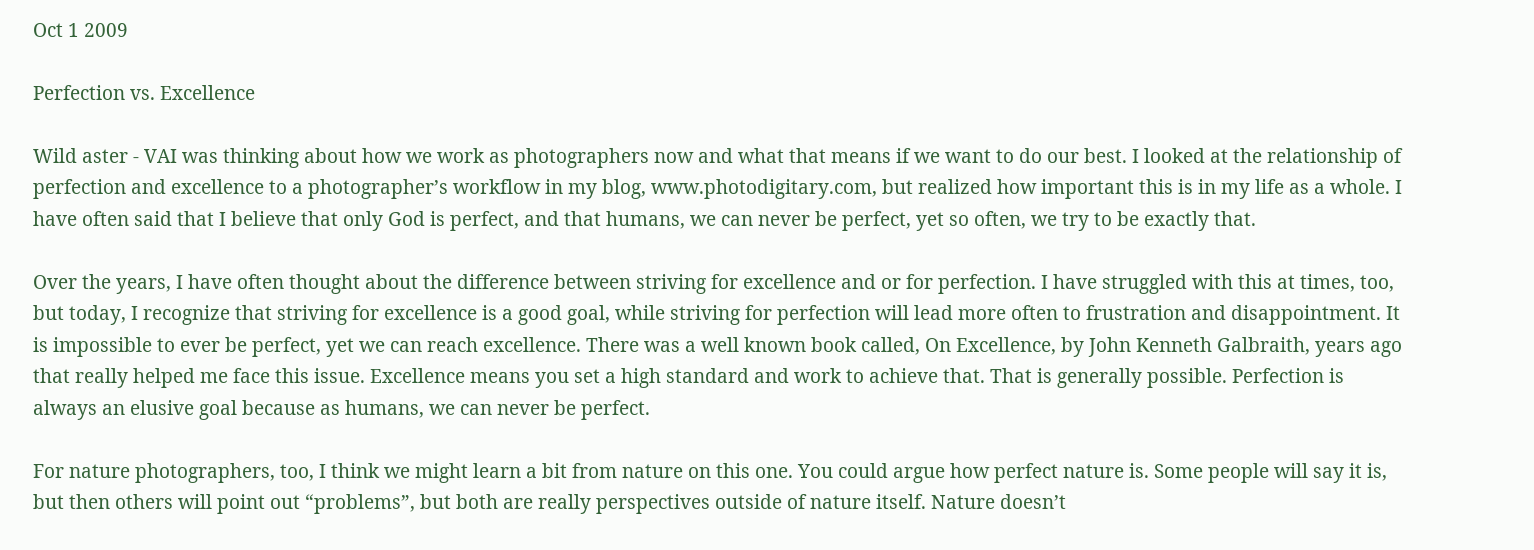Oct 1 2009

Perfection vs. Excellence

Wild aster - VAI was thinking about how we work as photographers now and what that means if we want to do our best. I looked at the relationship of perfection and excellence to a photographer’s workflow in my blog, www.photodigitary.com, but realized how important this is in my life as a whole. I have often said that I believe that only God is perfect, and that humans, we can never be perfect, yet so often, we try to be exactly that.

Over the years, I have often thought about the difference between striving for excellence and or for perfection. I have struggled with this at times, too, but today, I recognize that striving for excellence is a good goal, while striving for perfection will lead more often to frustration and disappointment. It is impossible to ever be perfect, yet we can reach excellence. There was a well known book called, On Excellence, by John Kenneth Galbraith, years ago that really helped me face this issue. Excellence means you set a high standard and work to achieve that. That is generally possible. Perfection is always an elusive goal because as humans, we can never be perfect.

For nature photographers, too, I think we might learn a bit from nature on this one. You could argue how perfect nature is. Some people will say it is, but then others will point out “problems”, but both are really perspectives outside of nature itself. Nature doesn’t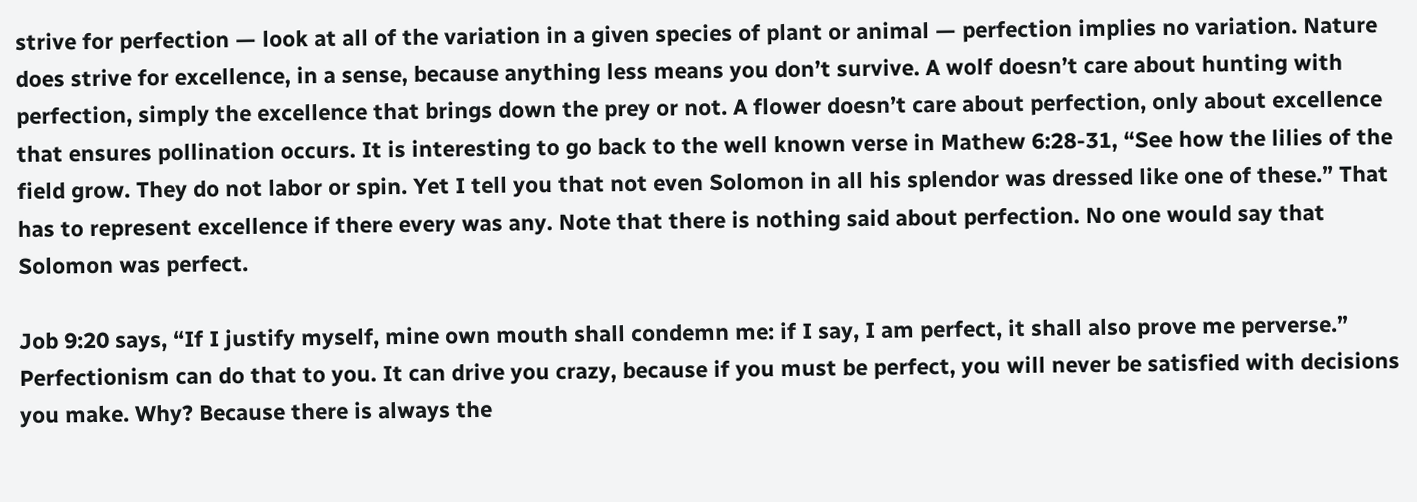strive for perfection — look at all of the variation in a given species of plant or animal — perfection implies no variation. Nature does strive for excellence, in a sense, because anything less means you don’t survive. A wolf doesn’t care about hunting with perfection, simply the excellence that brings down the prey or not. A flower doesn’t care about perfection, only about excellence that ensures pollination occurs. It is interesting to go back to the well known verse in Mathew 6:28-31, “See how the lilies of the field grow. They do not labor or spin. Yet I tell you that not even Solomon in all his splendor was dressed like one of these.” That has to represent excellence if there every was any. Note that there is nothing said about perfection. No one would say that Solomon was perfect.

Job 9:20 says, “If I justify myself, mine own mouth shall condemn me: if I say, I am perfect, it shall also prove me perverse.” Perfectionism can do that to you. It can drive you crazy, because if you must be perfect, you will never be satisfied with decisions you make. Why? Because there is always the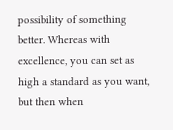possibility of something better. Whereas with excellence, you can set as high a standard as you want, but then when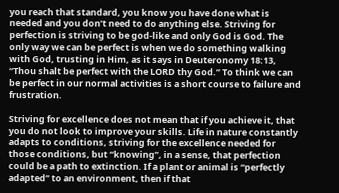you reach that standard, you know you have done what is needed and you don’t need to do anything else. Striving for perfection is striving to be god-like and only God is God. The only way we can be perfect is when we do something walking with God, trusting in Him, as it says in Deuteronomy 18:13, “Thou shalt be perfect with the LORD thy God.” To think we can be perfect in our normal activities is a short course to failure and frustration.

Striving for excellence does not mean that if you achieve it, that you do not look to improve your skills. Life in nature constantly adapts to conditions, striving for the excellence needed for those conditions, but “knowing”, in a sense, that perfection could be a path to extinction. If a plant or animal is “perfectly adapted” to an environment, then if that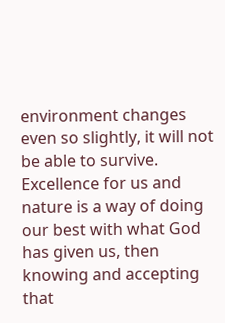environment changes even so slightly, it will not be able to survive. Excellence for us and nature is a way of doing our best with what God has given us, then knowing and accepting that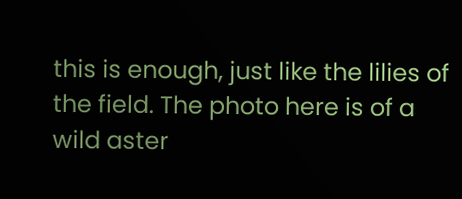this is enough, just like the lilies of the field. The photo here is of a wild aster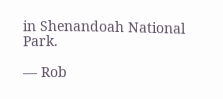in Shenandoah National Park.

— Rob